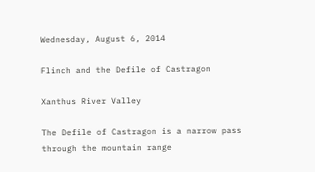Wednesday, August 6, 2014

Flinch and the Defile of Castragon

Xanthus River Valley

The Defile of Castragon is a narrow pass through the mountain range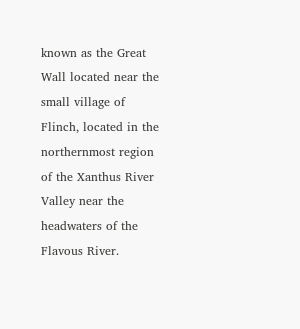known as the Great Wall located near the small village of Flinch, located in the northernmost region of the Xanthus River Valley near the headwaters of the Flavous River.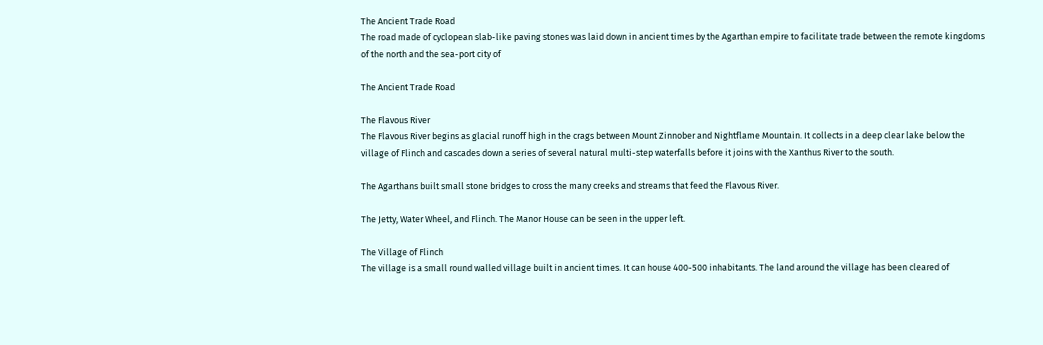The Ancient Trade Road
The road made of cyclopean slab-like paving stones was laid down in ancient times by the Agarthan empire to facilitate trade between the remote kingdoms of the north and the sea-port city of

The Ancient Trade Road

The Flavous River
The Flavous River begins as glacial runoff high in the crags between Mount Zinnober and Nightflame Mountain. It collects in a deep clear lake below the village of Flinch and cascades down a series of several natural multi-step waterfalls before it joins with the Xanthus River to the south.

The Agarthans built small stone bridges to cross the many creeks and streams that feed the Flavous River.

The Jetty, Water Wheel, and Flinch. The Manor House can be seen in the upper left.

The Village of Flinch
The village is a small round walled village built in ancient times. It can house 400-500 inhabitants. The land around the village has been cleared of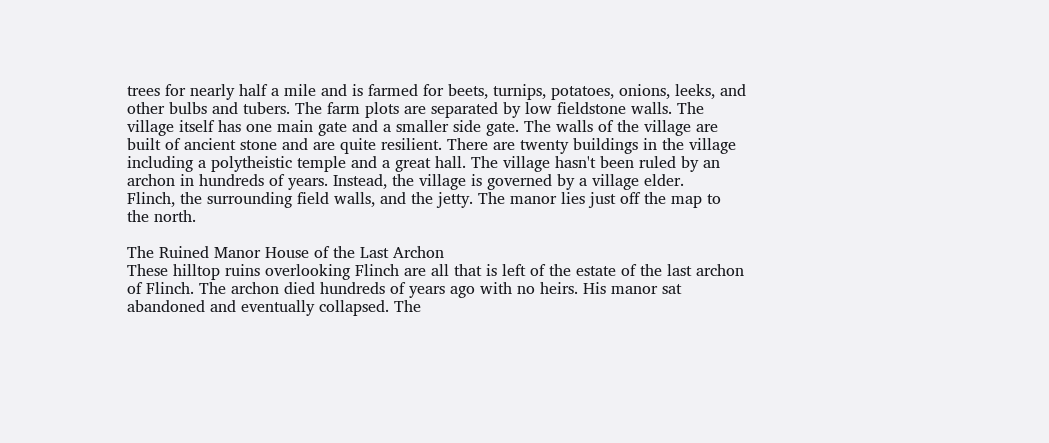trees for nearly half a mile and is farmed for beets, turnips, potatoes, onions, leeks, and other bulbs and tubers. The farm plots are separated by low fieldstone walls. The village itself has one main gate and a smaller side gate. The walls of the village are built of ancient stone and are quite resilient. There are twenty buildings in the village including a polytheistic temple and a great hall. The village hasn't been ruled by an archon in hundreds of years. Instead, the village is governed by a village elder.
Flinch, the surrounding field walls, and the jetty. The manor lies just off the map to the north.

The Ruined Manor House of the Last Archon
These hilltop ruins overlooking Flinch are all that is left of the estate of the last archon of Flinch. The archon died hundreds of years ago with no heirs. His manor sat abandoned and eventually collapsed. The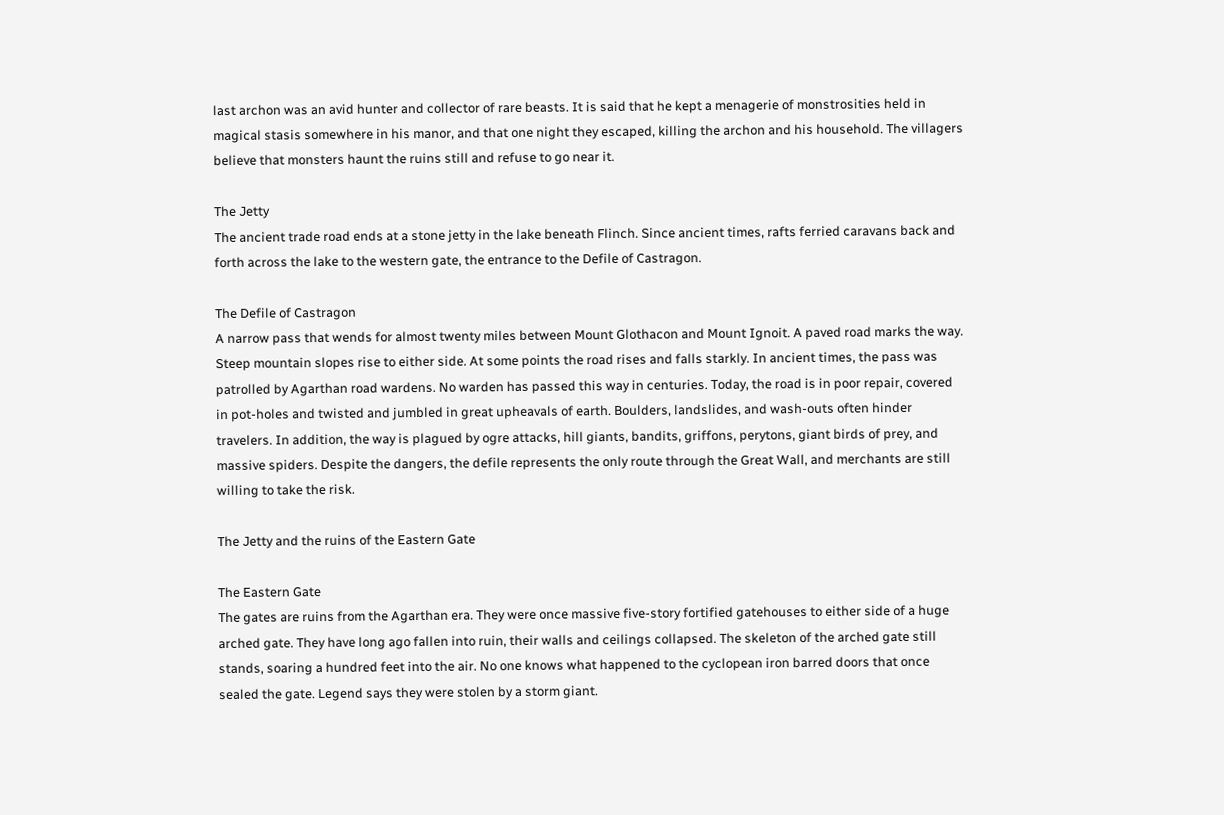last archon was an avid hunter and collector of rare beasts. It is said that he kept a menagerie of monstrosities held in magical stasis somewhere in his manor, and that one night they escaped, killing the archon and his household. The villagers believe that monsters haunt the ruins still and refuse to go near it.

The Jetty
The ancient trade road ends at a stone jetty in the lake beneath Flinch. Since ancient times, rafts ferried caravans back and forth across the lake to the western gate, the entrance to the Defile of Castragon.

The Defile of Castragon
A narrow pass that wends for almost twenty miles between Mount Glothacon and Mount Ignoit. A paved road marks the way. Steep mountain slopes rise to either side. At some points the road rises and falls starkly. In ancient times, the pass was patrolled by Agarthan road wardens. No warden has passed this way in centuries. Today, the road is in poor repair, covered in pot-holes and twisted and jumbled in great upheavals of earth. Boulders, landslides, and wash-outs often hinder travelers. In addition, the way is plagued by ogre attacks, hill giants, bandits, griffons, perytons, giant birds of prey, and massive spiders. Despite the dangers, the defile represents the only route through the Great Wall, and merchants are still willing to take the risk.

The Jetty and the ruins of the Eastern Gate

The Eastern Gate
The gates are ruins from the Agarthan era. They were once massive five-story fortified gatehouses to either side of a huge arched gate. They have long ago fallen into ruin, their walls and ceilings collapsed. The skeleton of the arched gate still stands, soaring a hundred feet into the air. No one knows what happened to the cyclopean iron barred doors that once sealed the gate. Legend says they were stolen by a storm giant.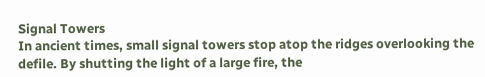Signal Towers
In ancient times, small signal towers stop atop the ridges overlooking the defile. By shutting the light of a large fire, the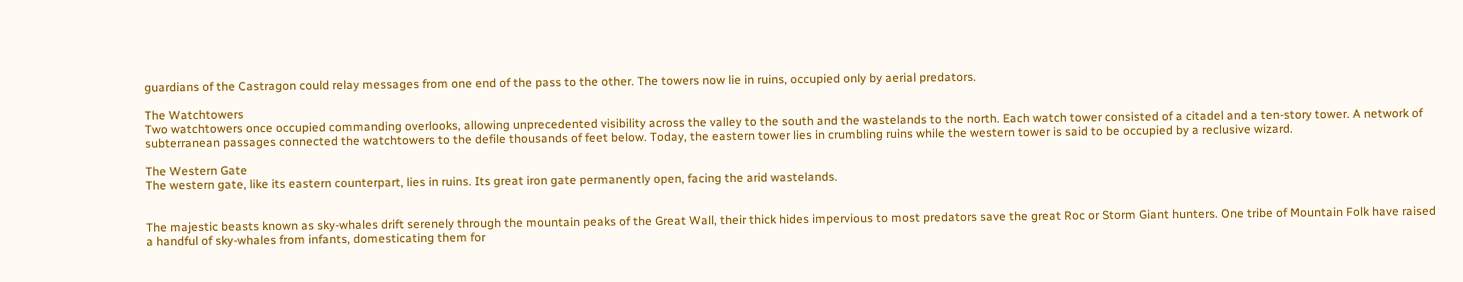guardians of the Castragon could relay messages from one end of the pass to the other. The towers now lie in ruins, occupied only by aerial predators.

The Watchtowers
Two watchtowers once occupied commanding overlooks, allowing unprecedented visibility across the valley to the south and the wastelands to the north. Each watch tower consisted of a citadel and a ten-story tower. A network of subterranean passages connected the watchtowers to the defile thousands of feet below. Today, the eastern tower lies in crumbling ruins while the western tower is said to be occupied by a reclusive wizard.

The Western Gate
The western gate, like its eastern counterpart, lies in ruins. Its great iron gate permanently open, facing the arid wastelands.


The majestic beasts known as sky-whales drift serenely through the mountain peaks of the Great Wall, their thick hides impervious to most predators save the great Roc or Storm Giant hunters. One tribe of Mountain Folk have raised a handful of sky-whales from infants, domesticating them for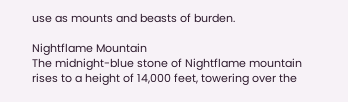use as mounts and beasts of burden.

Nightflame Mountain
The midnight-blue stone of Nightflame mountain rises to a height of 14,000 feet, towering over the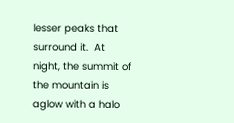lesser peaks that surround it.  At night, the summit of the mountain is aglow with a halo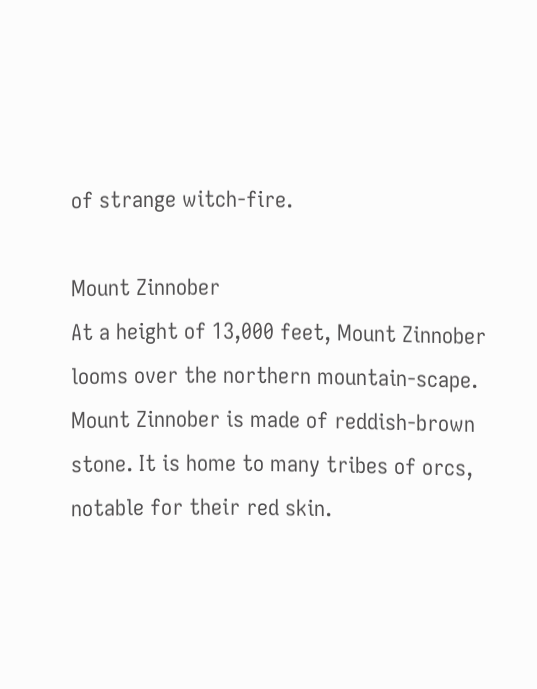of strange witch-fire.

Mount Zinnober
At a height of 13,000 feet, Mount Zinnober looms over the northern mountain-scape. Mount Zinnober is made of reddish-brown stone. It is home to many tribes of orcs, notable for their red skin.